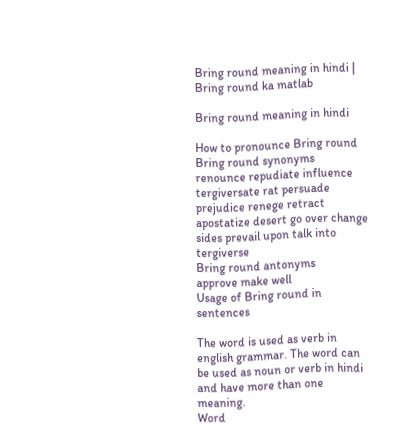Bring round meaning in hindi | Bring round ka matlab

Bring round meaning in hindi

How to pronounce Bring round
Bring round synonyms
renounce repudiate influence tergiversate rat persuade prejudice renege retract apostatize desert go over change sides prevail upon talk into tergiverse
Bring round antonyms
approve make well
Usage of Bring round in sentences

The word is used as verb in english grammar. The word can be used as noun or verb in hindi and have more than one meaning.
Word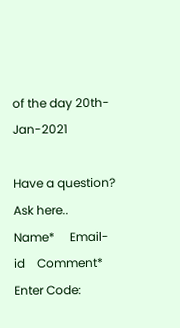of the day 20th-Jan-2021

Have a question? Ask here..
Name*     Email-id    Comment* Enter Code: